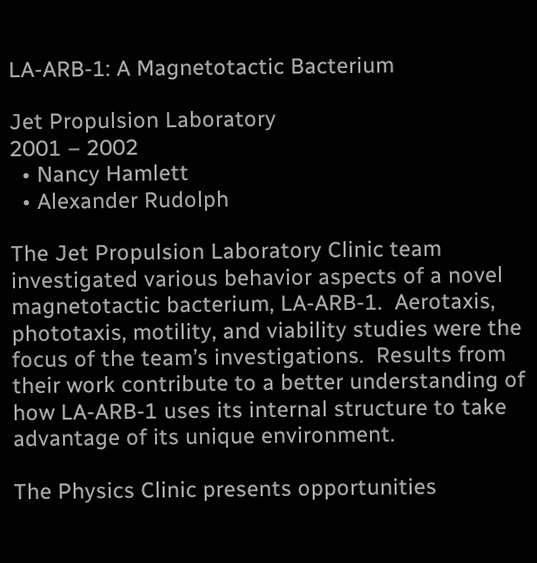LA-ARB-1: A Magnetotactic Bacterium

Jet Propulsion Laboratory
2001 – 2002
  • Nancy Hamlett
  • Alexander Rudolph

The Jet Propulsion Laboratory Clinic team investigated various behavior aspects of a novel magnetotactic bacterium, LA-ARB-1.  Aerotaxis, phototaxis, motility, and viability studies were the focus of the team’s investigations.  Results from their work contribute to a better understanding of how LA-ARB-1 uses its internal structure to take advantage of its unique environment.

The Physics Clinic presents opportunities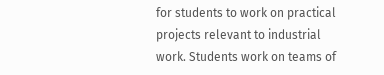for students to work on practical projects relevant to industrial work. Students work on teams of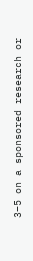3–5 on a sponsored research or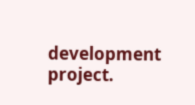development project.